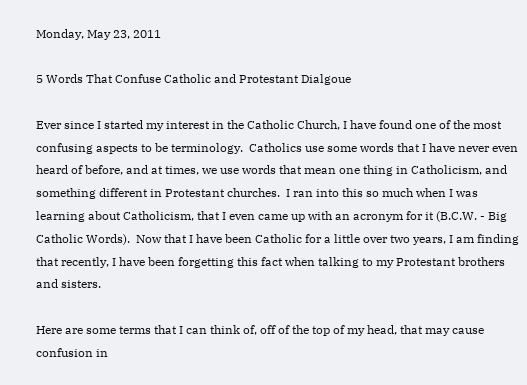Monday, May 23, 2011

5 Words That Confuse Catholic and Protestant Dialgoue

Ever since I started my interest in the Catholic Church, I have found one of the most confusing aspects to be terminology.  Catholics use some words that I have never even heard of before, and at times, we use words that mean one thing in Catholicism, and something different in Protestant churches.  I ran into this so much when I was learning about Catholicism, that I even came up with an acronym for it (B.C.W. - Big Catholic Words).  Now that I have been Catholic for a little over two years, I am finding that recently, I have been forgetting this fact when talking to my Protestant brothers and sisters.

Here are some terms that I can think of, off of the top of my head, that may cause confusion in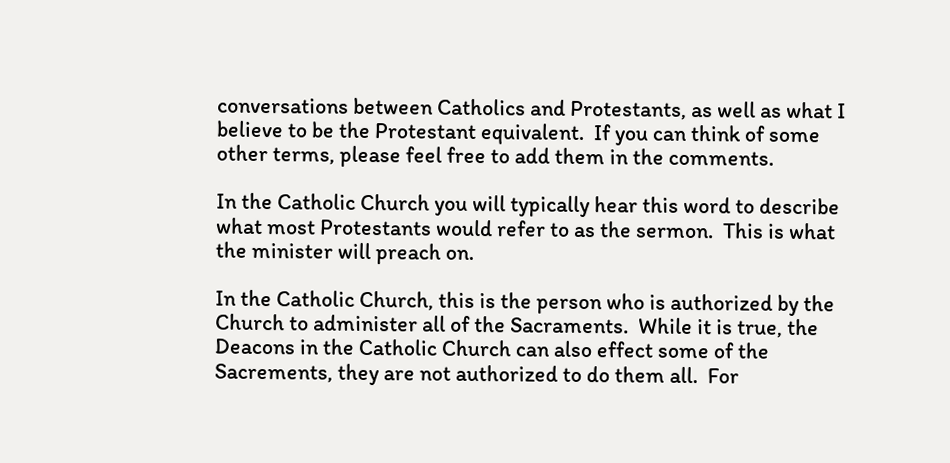conversations between Catholics and Protestants, as well as what I believe to be the Protestant equivalent.  If you can think of some other terms, please feel free to add them in the comments.

In the Catholic Church you will typically hear this word to describe what most Protestants would refer to as the sermon.  This is what the minister will preach on.

In the Catholic Church, this is the person who is authorized by the Church to administer all of the Sacraments.  While it is true, the Deacons in the Catholic Church can also effect some of the Sacrements, they are not authorized to do them all.  For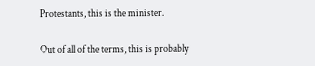Protestants, this is the minister.

Out of all of the terms, this is probably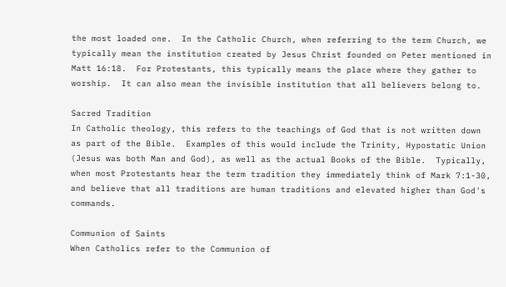the most loaded one.  In the Catholic Church, when referring to the term Church, we typically mean the institution created by Jesus Christ founded on Peter mentioned in  Matt 16:18.  For Protestants, this typically means the place where they gather to worship.  It can also mean the invisible institution that all believers belong to.

Sacred Tradition
In Catholic theology, this refers to the teachings of God that is not written down as part of the Bible.  Examples of this would include the Trinity, Hypostatic Union (Jesus was both Man and God), as well as the actual Books of the Bible.  Typically, when most Protestants hear the term tradition they immediately think of Mark 7:1-30, and believe that all traditions are human traditions and elevated higher than God's commands.

Communion of Saints
When Catholics refer to the Communion of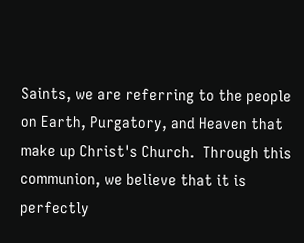Saints, we are referring to the people on Earth, Purgatory, and Heaven that make up Christ's Church.  Through this communion, we believe that it is perfectly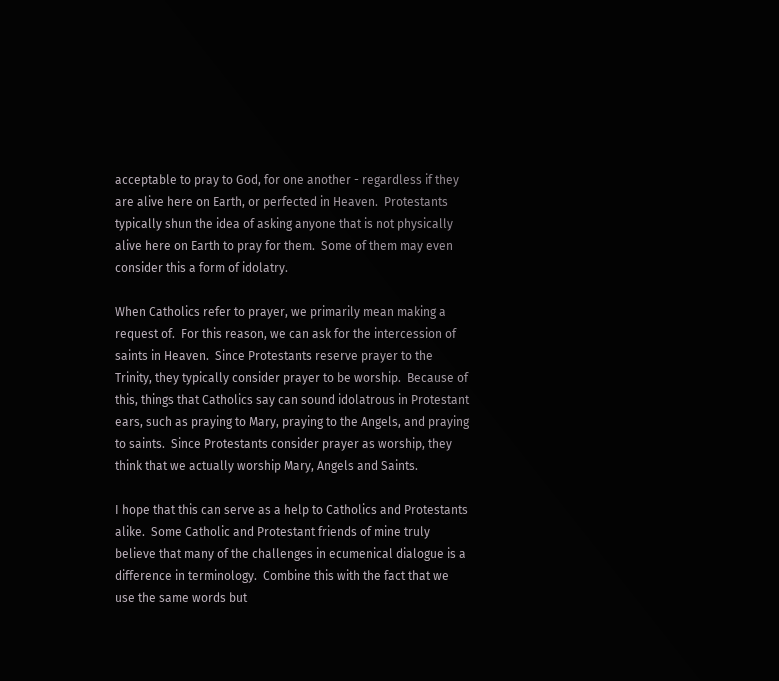acceptable to pray to God, for one another - regardless if they are alive here on Earth, or perfected in Heaven.  Protestants typically shun the idea of asking anyone that is not physically alive here on Earth to pray for them.  Some of them may even consider this a form of idolatry.

When Catholics refer to prayer, we primarily mean making a request of.  For this reason, we can ask for the intercession of saints in Heaven.  Since Protestants reserve prayer to the Trinity, they typically consider prayer to be worship.  Because of this, things that Catholics say can sound idolatrous in Protestant ears, such as praying to Mary, praying to the Angels, and praying to saints.  Since Protestants consider prayer as worship, they think that we actually worship Mary, Angels and Saints.

I hope that this can serve as a help to Catholics and Protestants alike.  Some Catholic and Protestant friends of mine truly believe that many of the challenges in ecumenical dialogue is a difference in terminology.  Combine this with the fact that we use the same words but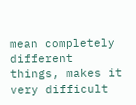mean completely different things, makes it very difficult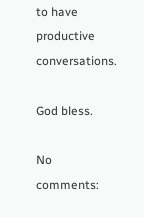to have productive conversations.

God bless.

No comments: